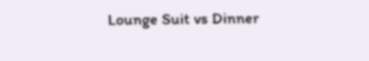Lounge Suit vs Dinner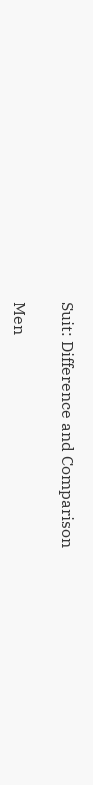Suit: Difference and Comparison

Men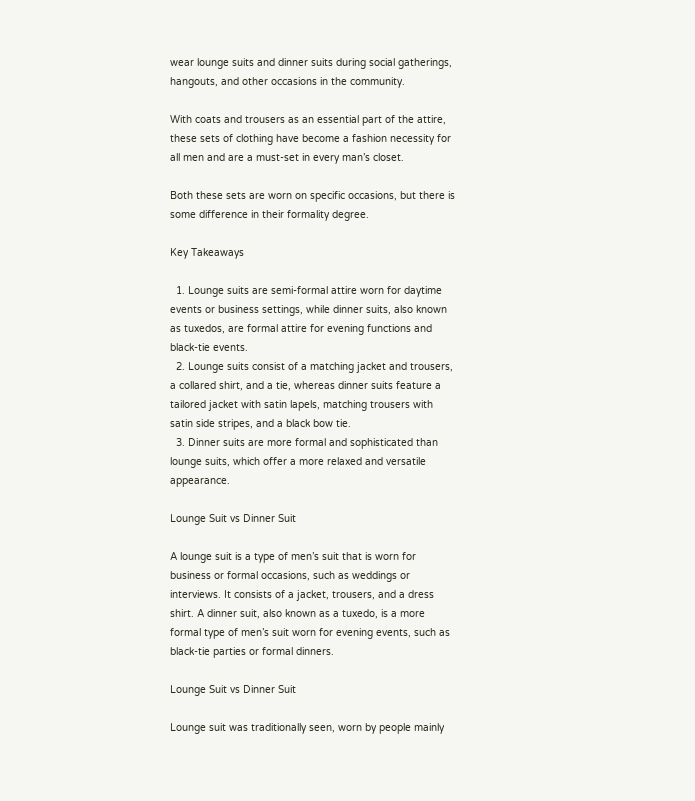wear lounge suits and dinner suits during social gatherings, hangouts, and other occasions in the community.

With coats and trousers as an essential part of the attire, these sets of clothing have become a fashion necessity for all men and are a must-set in every man’s closet.

Both these sets are worn on specific occasions, but there is some difference in their formality degree.

Key Takeaways

  1. Lounge suits are semi-formal attire worn for daytime events or business settings, while dinner suits, also known as tuxedos, are formal attire for evening functions and black-tie events.
  2. Lounge suits consist of a matching jacket and trousers, a collared shirt, and a tie, whereas dinner suits feature a tailored jacket with satin lapels, matching trousers with satin side stripes, and a black bow tie.
  3. Dinner suits are more formal and sophisticated than lounge suits, which offer a more relaxed and versatile appearance.

Lounge Suit vs Dinner Suit

A lounge suit is a type of men’s suit that is worn for business or formal occasions, such as weddings or interviews. It consists of a jacket, trousers, and a dress shirt. A dinner suit, also known as a tuxedo, is a more formal type of men’s suit worn for evening events, such as black-tie parties or formal dinners.

Lounge Suit vs Dinner Suit

Lounge suit was traditionally seen, worn by people mainly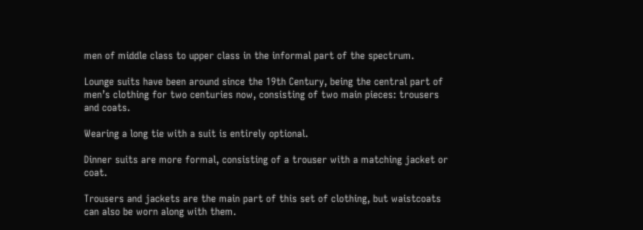men of middle class to upper class in the informal part of the spectrum.

Lounge suits have been around since the 19th Century, being the central part of men’s clothing for two centuries now, consisting of two main pieces: trousers and coats.

Wearing a long tie with a suit is entirely optional.

Dinner suits are more formal, consisting of a trouser with a matching jacket or coat.

Trousers and jackets are the main part of this set of clothing, but waistcoats can also be worn along with them.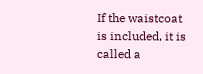If the waistcoat is included, it is called a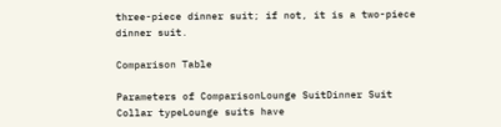three-piece dinner suit; if not, it is a two-piece dinner suit.

Comparison Table

Parameters of ComparisonLounge SuitDinner Suit
Collar typeLounge suits have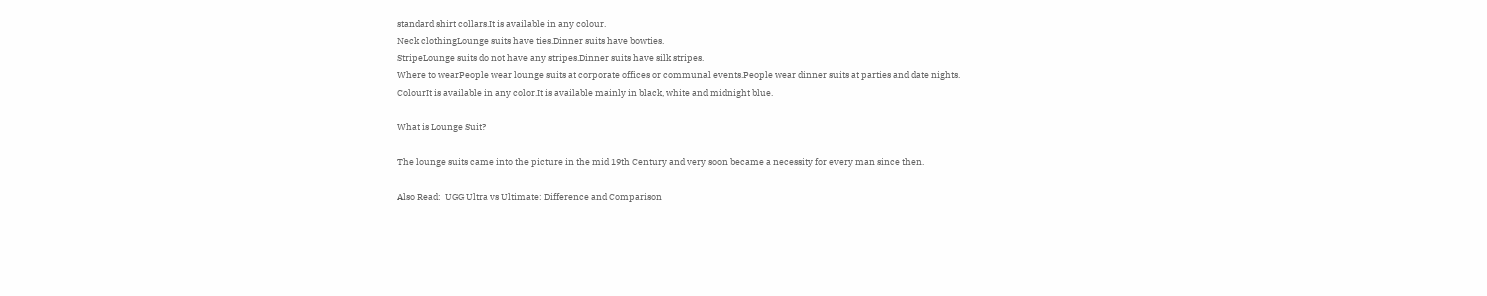standard shirt collars.It is available in any colour.
Neck clothingLounge suits have ties.Dinner suits have bowties.
StripeLounge suits do not have any stripes.Dinner suits have silk stripes.
Where to wearPeople wear lounge suits at corporate offices or communal events.People wear dinner suits at parties and date nights.
ColourIt is available in any color.It is available mainly in black, white and midnight blue.

What is Lounge Suit?

The lounge suits came into the picture in the mid 19th Century and very soon became a necessity for every man since then.

Also Read:  UGG Ultra vs Ultimate: Difference and Comparison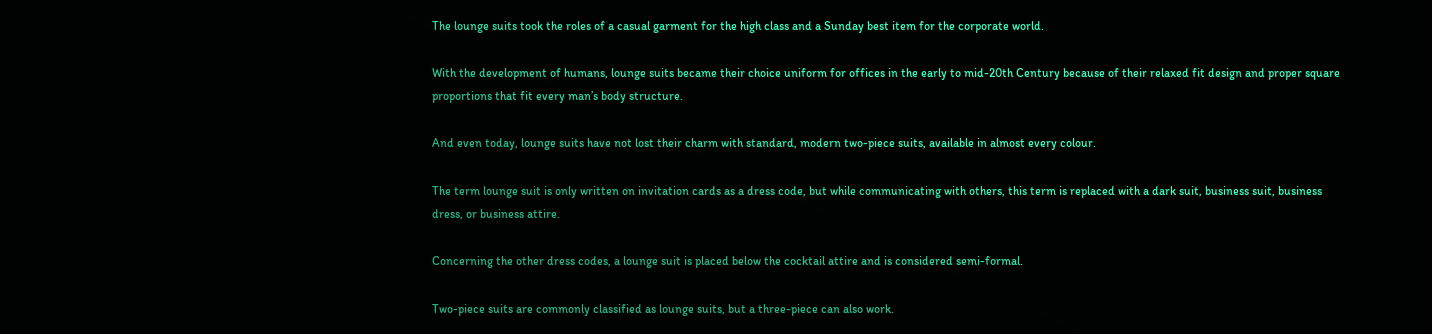The lounge suits took the roles of a casual garment for the high class and a Sunday best item for the corporate world.

With the development of humans, lounge suits became their choice uniform for offices in the early to mid-20th Century because of their relaxed fit design and proper square proportions that fit every man’s body structure.

And even today, lounge suits have not lost their charm with standard, modern two-piece suits, available in almost every colour.

The term lounge suit is only written on invitation cards as a dress code, but while communicating with others, this term is replaced with a dark suit, business suit, business dress, or business attire.

Concerning the other dress codes, a lounge suit is placed below the cocktail attire and is considered semi-formal.

Two-piece suits are commonly classified as lounge suits, but a three-piece can also work.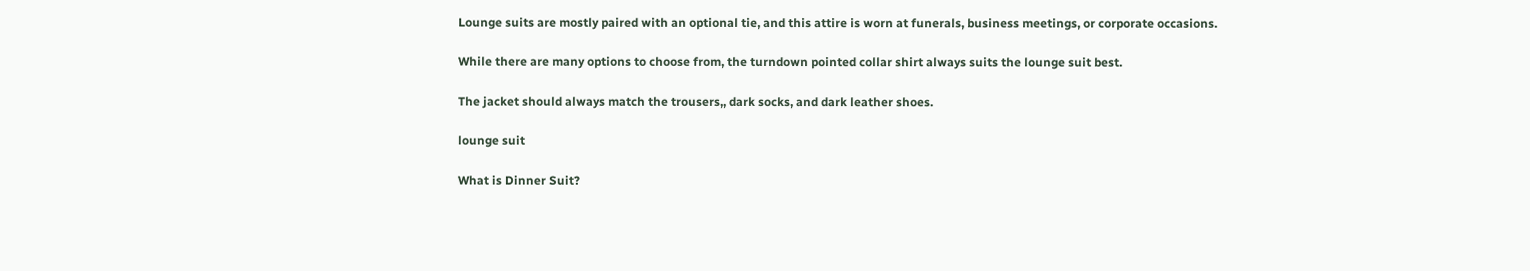Lounge suits are mostly paired with an optional tie, and this attire is worn at funerals, business meetings, or corporate occasions.

While there are many options to choose from, the turndown pointed collar shirt always suits the lounge suit best.

The jacket should always match the trousers,, dark socks, and dark leather shoes.

lounge suit

What is Dinner Suit?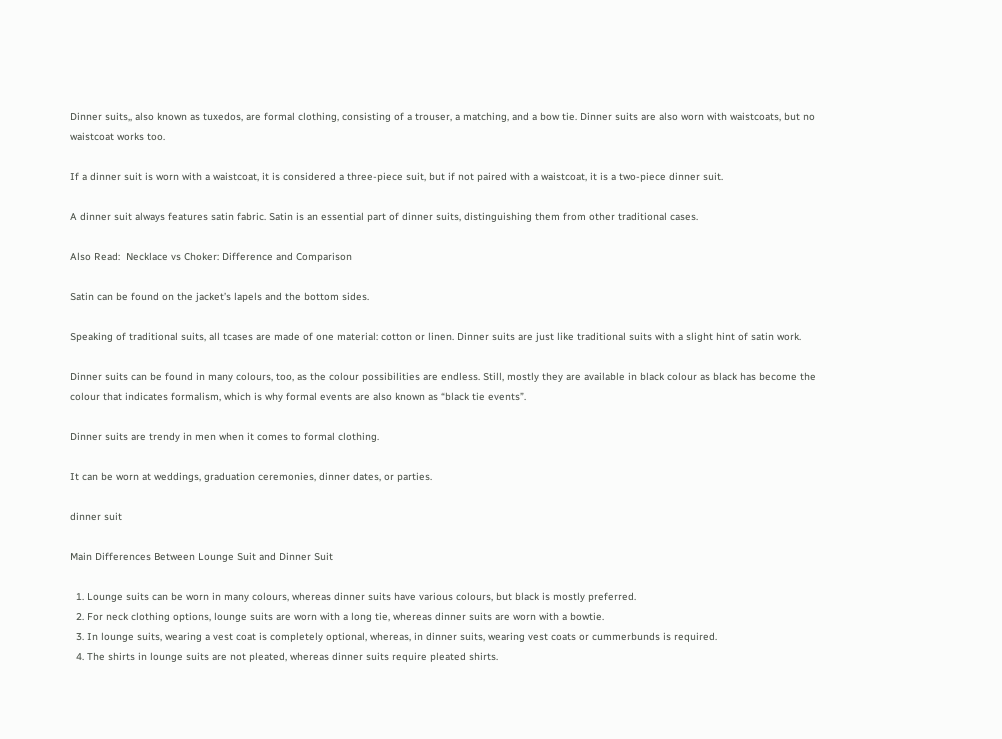Dinner suits,, also known as tuxedos, are formal clothing, consisting of a trouser, a matching, and a bow tie. Dinner suits are also worn with waistcoats, but no waistcoat works too.

If a dinner suit is worn with a waistcoat, it is considered a three-piece suit, but if not paired with a waistcoat, it is a two-piece dinner suit.

A dinner suit always features satin fabric. Satin is an essential part of dinner suits, distinguishing them from other traditional cases.

Also Read:  Necklace vs Choker: Difference and Comparison

Satin can be found on the jacket’s lapels and the bottom sides.

Speaking of traditional suits, all tcases are made of one material: cotton or linen. Dinner suits are just like traditional suits with a slight hint of satin work.

Dinner suits can be found in many colours, too, as the colour possibilities are endless. Still, mostly they are available in black colour as black has become the colour that indicates formalism, which is why formal events are also known as “black tie events”.

Dinner suits are trendy in men when it comes to formal clothing.

It can be worn at weddings, graduation ceremonies, dinner dates, or parties.

dinner suit

Main Differences Between Lounge Suit and Dinner Suit

  1. Lounge suits can be worn in many colours, whereas dinner suits have various colours, but black is mostly preferred.
  2. For neck clothing options, lounge suits are worn with a long tie, whereas dinner suits are worn with a bowtie.
  3. In lounge suits, wearing a vest coat is completely optional, whereas, in dinner suits, wearing vest coats or cummerbunds is required.
  4. The shirts in lounge suits are not pleated, whereas dinner suits require pleated shirts.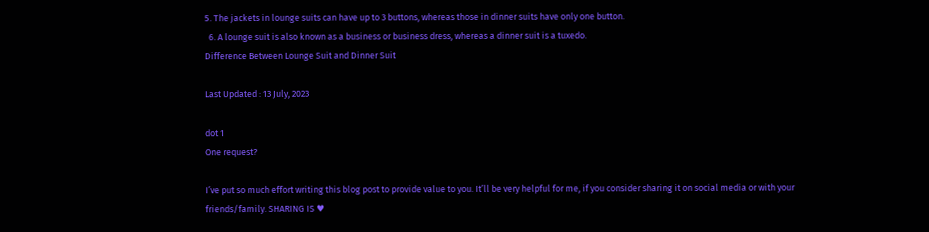5. The jackets in lounge suits can have up to 3 buttons, whereas those in dinner suits have only one button.
  6. A lounge suit is also known as a business or business dress, whereas a dinner suit is a tuxedo.
Difference Between Lounge Suit and Dinner Suit

Last Updated : 13 July, 2023

dot 1
One request?

I’ve put so much effort writing this blog post to provide value to you. It’ll be very helpful for me, if you consider sharing it on social media or with your friends/family. SHARING IS ♥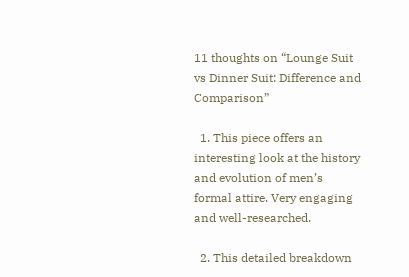11 thoughts on “Lounge Suit vs Dinner Suit: Difference and Comparison”

  1. This piece offers an interesting look at the history and evolution of men’s formal attire. Very engaging and well-researched.

  2. This detailed breakdown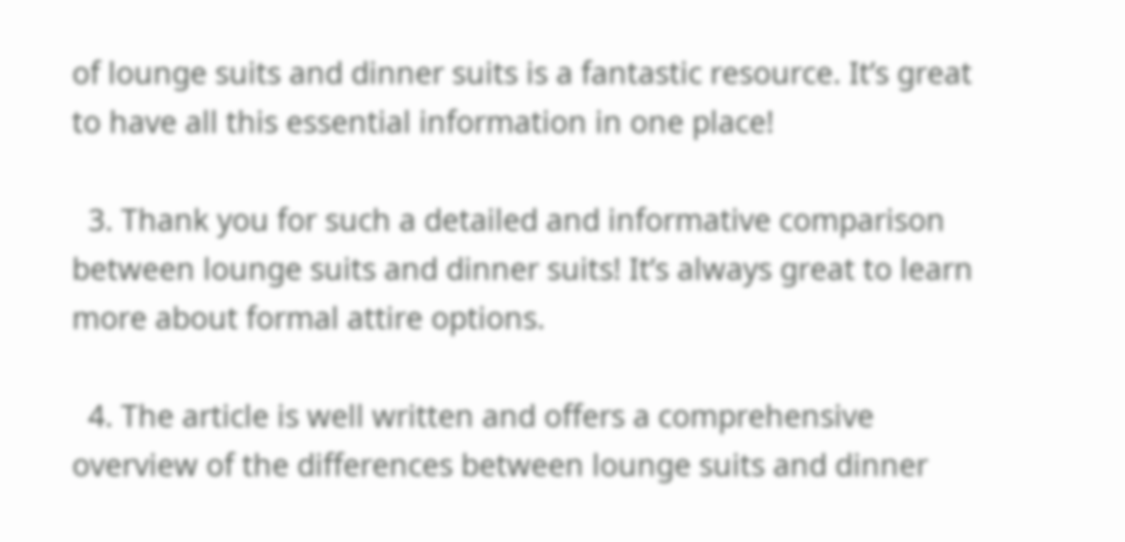of lounge suits and dinner suits is a fantastic resource. It’s great to have all this essential information in one place!

  3. Thank you for such a detailed and informative comparison between lounge suits and dinner suits! It’s always great to learn more about formal attire options.

  4. The article is well written and offers a comprehensive overview of the differences between lounge suits and dinner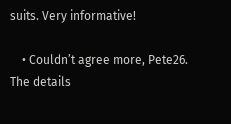suits. Very informative!

    • Couldn’t agree more, Pete26. The details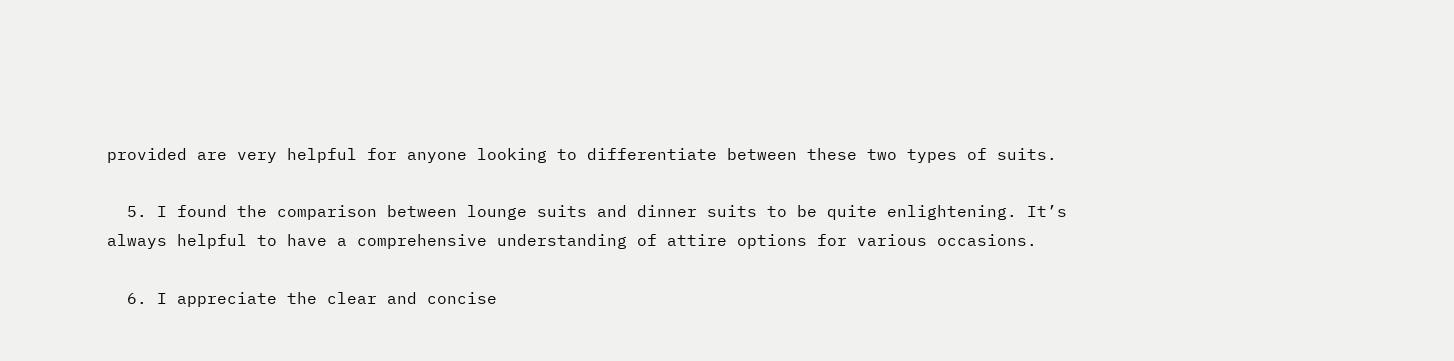provided are very helpful for anyone looking to differentiate between these two types of suits.

  5. I found the comparison between lounge suits and dinner suits to be quite enlightening. It’s always helpful to have a comprehensive understanding of attire options for various occasions.

  6. I appreciate the clear and concise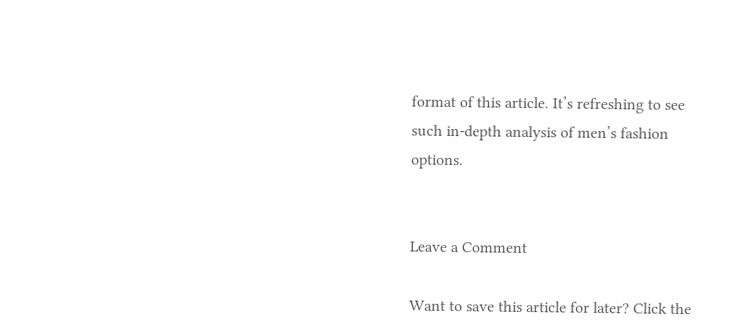format of this article. It’s refreshing to see such in-depth analysis of men’s fashion options.


Leave a Comment

Want to save this article for later? Click the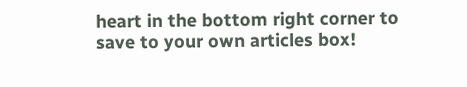heart in the bottom right corner to save to your own articles box!